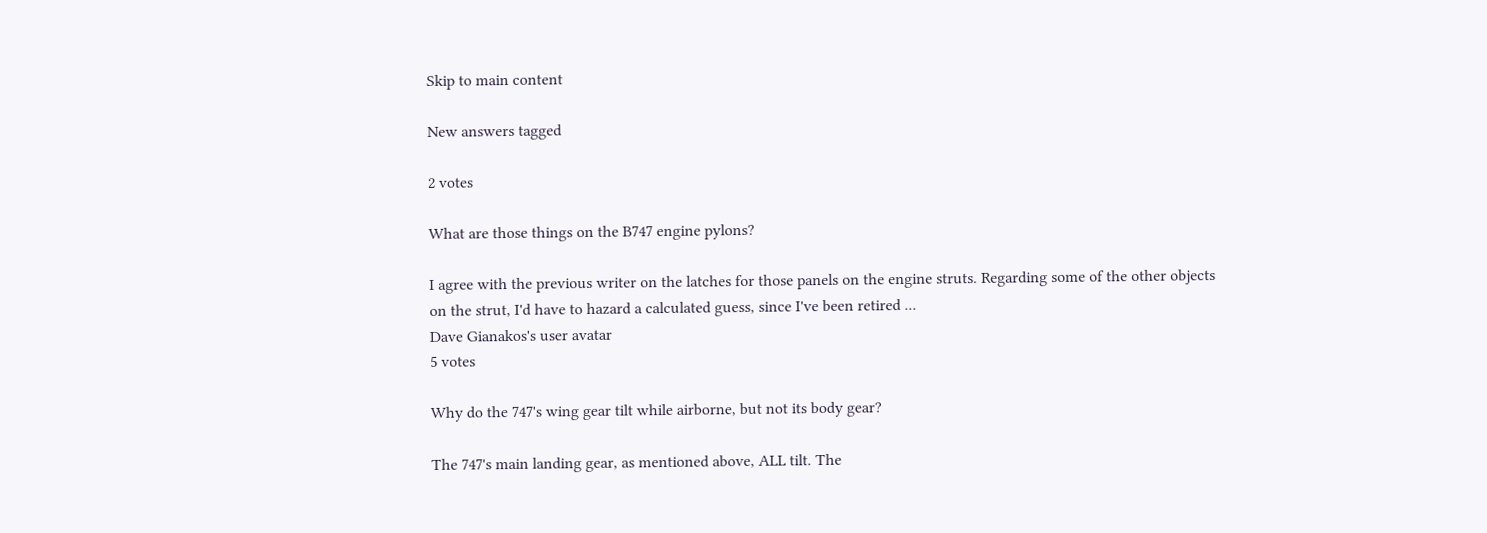Skip to main content

New answers tagged

2 votes

What are those things on the B747 engine pylons?

I agree with the previous writer on the latches for those panels on the engine struts. Regarding some of the other objects on the strut, I'd have to hazard a calculated guess, since I've been retired ...
Dave Gianakos's user avatar
5 votes

Why do the 747's wing gear tilt while airborne, but not its body gear?

The 747's main landing gear, as mentioned above, ALL tilt. The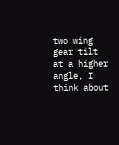two wing gear tilt at a higher angle, I think about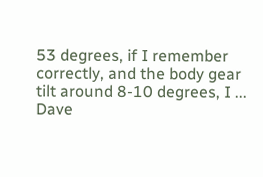53 degrees, if I remember correctly, and the body gear tilt around 8-10 degrees, I ...
Dave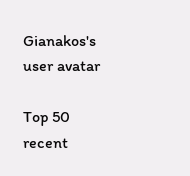Gianakos's user avatar

Top 50 recent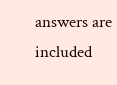answers are included